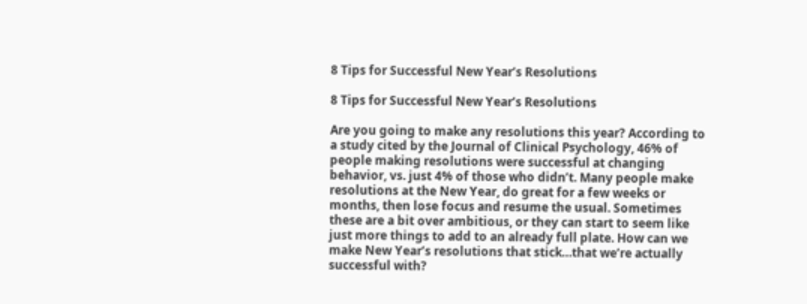8 Tips for Successful New Year’s Resolutions

8 Tips for Successful New Year’s Resolutions

Are you going to make any resolutions this year? According to a study cited by the Journal of Clinical Psychology, 46% of people making resolutions were successful at changing behavior, vs. just 4% of those who didn’t. Many people make resolutions at the New Year, do great for a few weeks or months, then lose focus and resume the usual. Sometimes these are a bit over ambitious, or they can start to seem like just more things to add to an already full plate. How can we make New Year’s resolutions that stick…that we’re actually successful with?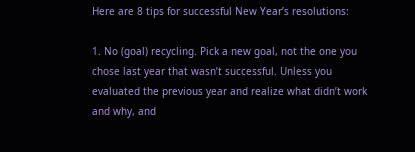Here are 8 tips for successful New Year’s resolutions:

1. No (goal) recycling. Pick a new goal, not the one you chose last year that wasn’t successful. Unless you evaluated the previous year and realize what didn’t work and why, and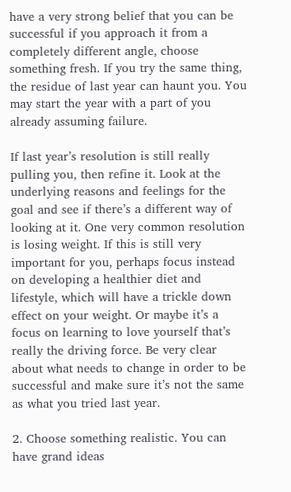have a very strong belief that you can be successful if you approach it from a completely different angle, choose something fresh. If you try the same thing, the residue of last year can haunt you. You may start the year with a part of you already assuming failure.

If last year’s resolution is still really pulling you, then refine it. Look at the underlying reasons and feelings for the goal and see if there’s a different way of looking at it. One very common resolution is losing weight. If this is still very important for you, perhaps focus instead on developing a healthier diet and lifestyle, which will have a trickle down effect on your weight. Or maybe it’s a focus on learning to love yourself that’s really the driving force. Be very clear about what needs to change in order to be successful and make sure it’s not the same as what you tried last year.

2. Choose something realistic. You can have grand ideas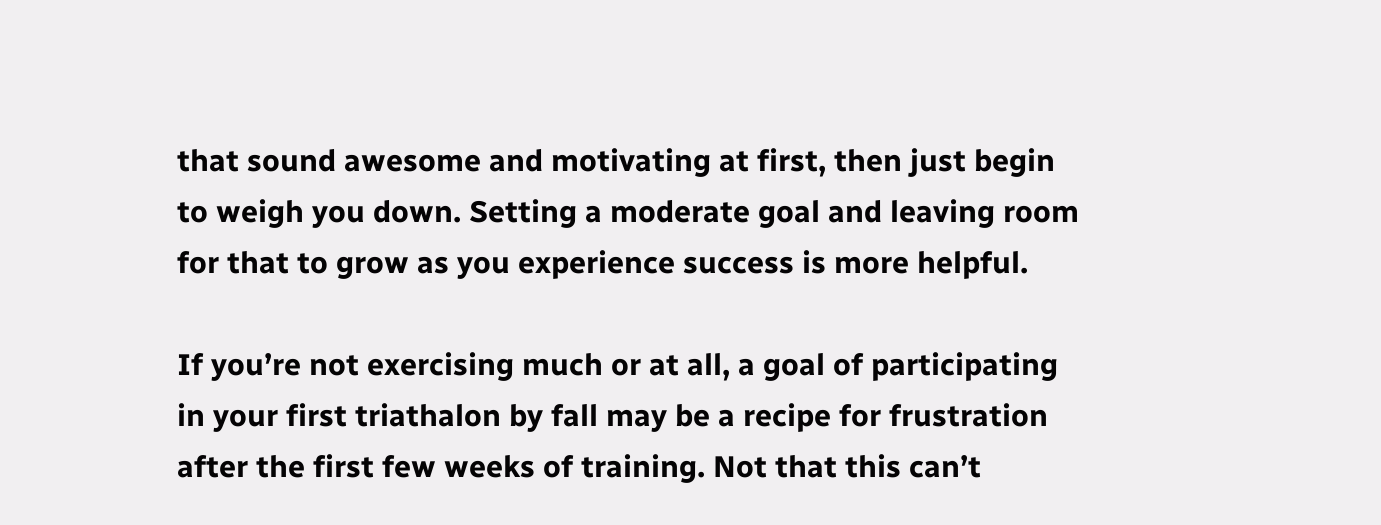that sound awesome and motivating at first, then just begin to weigh you down. Setting a moderate goal and leaving room for that to grow as you experience success is more helpful.

If you’re not exercising much or at all, a goal of participating in your first triathalon by fall may be a recipe for frustration after the first few weeks of training. Not that this can’t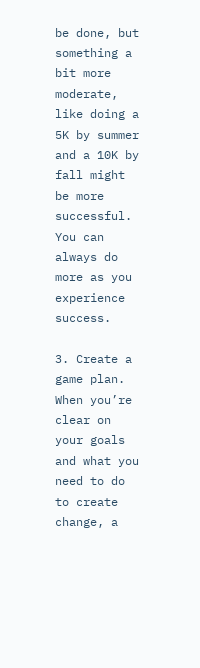be done, but something a bit more moderate, like doing a 5K by summer and a 10K by fall might be more successful. You can always do more as you experience success.

3. Create a game plan. When you’re clear on your goals and what you need to do to create change, a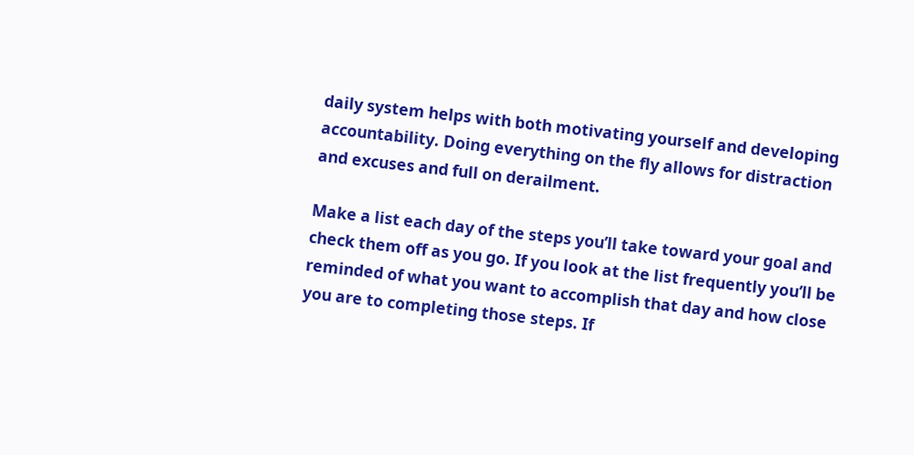daily system helps with both motivating yourself and developing accountability. Doing everything on the fly allows for distraction and excuses and full on derailment.

Make a list each day of the steps you’ll take toward your goal and check them off as you go. If you look at the list frequently you’ll be reminded of what you want to accomplish that day and how close you are to completing those steps. If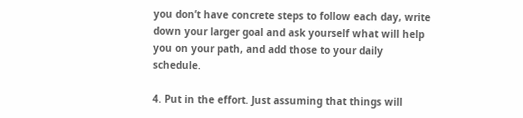you don’t have concrete steps to follow each day, write down your larger goal and ask yourself what will help you on your path, and add those to your daily schedule.

4. Put in the effort. Just assuming that things will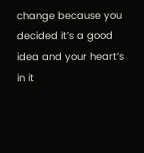change because you decided it’s a good idea and your heart’s in it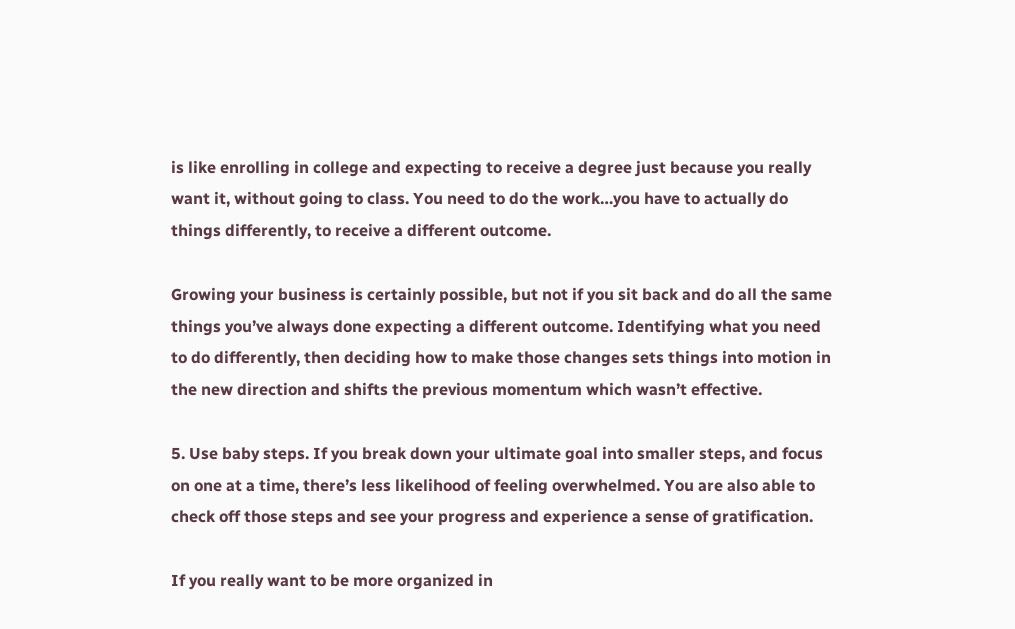is like enrolling in college and expecting to receive a degree just because you really want it, without going to class. You need to do the work…you have to actually do things differently, to receive a different outcome.

Growing your business is certainly possible, but not if you sit back and do all the same things you’ve always done expecting a different outcome. Identifying what you need to do differently, then deciding how to make those changes sets things into motion in the new direction and shifts the previous momentum which wasn’t effective.

5. Use baby steps. If you break down your ultimate goal into smaller steps, and focus on one at a time, there’s less likelihood of feeling overwhelmed. You are also able to check off those steps and see your progress and experience a sense of gratification.

If you really want to be more organized in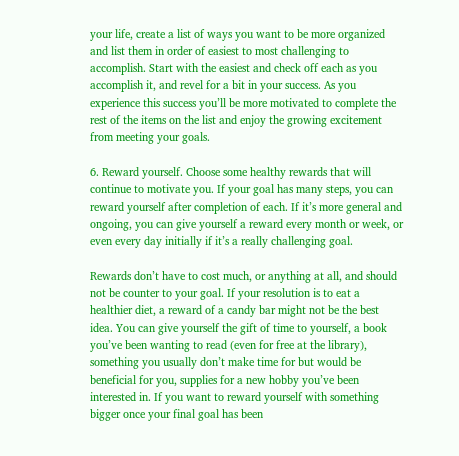your life, create a list of ways you want to be more organized and list them in order of easiest to most challenging to accomplish. Start with the easiest and check off each as you accomplish it, and revel for a bit in your success. As you experience this success you’ll be more motivated to complete the rest of the items on the list and enjoy the growing excitement from meeting your goals.

6. Reward yourself. Choose some healthy rewards that will continue to motivate you. If your goal has many steps, you can reward yourself after completion of each. If it’s more general and ongoing, you can give yourself a reward every month or week, or even every day initially if it’s a really challenging goal.

Rewards don’t have to cost much, or anything at all, and should not be counter to your goal. If your resolution is to eat a healthier diet, a reward of a candy bar might not be the best idea. You can give yourself the gift of time to yourself, a book you’ve been wanting to read (even for free at the library), something you usually don’t make time for but would be beneficial for you, supplies for a new hobby you’ve been interested in. If you want to reward yourself with something bigger once your final goal has been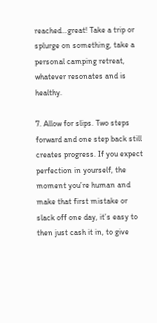reached…great! Take a trip or splurge on something, take a personal camping retreat, whatever resonates and is healthy.

7. Allow for slips. Two steps forward and one step back still creates progress. If you expect perfection in yourself, the moment you’re human and make that first mistake or slack off one day, it’s easy to then just cash it in, to give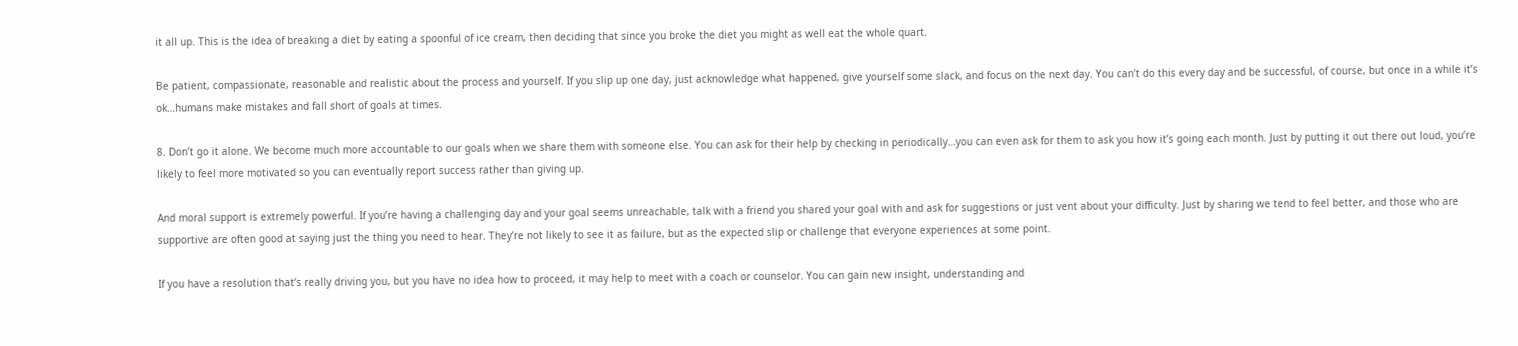it all up. This is the idea of breaking a diet by eating a spoonful of ice cream, then deciding that since you broke the diet you might as well eat the whole quart.

Be patient, compassionate, reasonable and realistic about the process and yourself. If you slip up one day, just acknowledge what happened, give yourself some slack, and focus on the next day. You can’t do this every day and be successful, of course, but once in a while it’s ok…humans make mistakes and fall short of goals at times.

8. Don’t go it alone. We become much more accountable to our goals when we share them with someone else. You can ask for their help by checking in periodically…you can even ask for them to ask you how it’s going each month. Just by putting it out there out loud, you’re likely to feel more motivated so you can eventually report success rather than giving up.

And moral support is extremely powerful. If you’re having a challenging day and your goal seems unreachable, talk with a friend you shared your goal with and ask for suggestions or just vent about your difficulty. Just by sharing we tend to feel better, and those who are supportive are often good at saying just the thing you need to hear. They’re not likely to see it as failure, but as the expected slip or challenge that everyone experiences at some point.

If you have a resolution that’s really driving you, but you have no idea how to proceed, it may help to meet with a coach or counselor. You can gain new insight, understanding and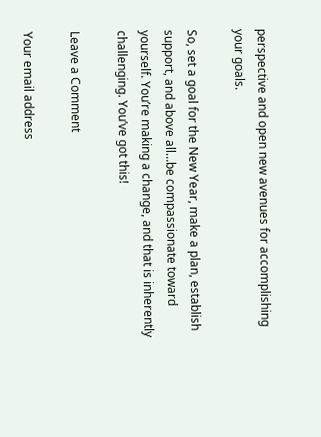perspective and open new avenues for accomplishing your goals.

So, set a goal for the New Year, make a plan, establish support, and above all…be compassionate toward yourself. You’re making a change, and that is inherently challenging. You’ve got this!

Leave a Comment

Your email address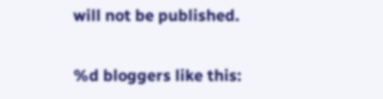will not be published.

%d bloggers like this: